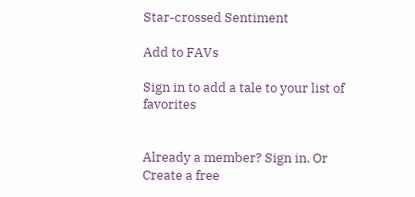Star-crossed Sentiment

Add to FAVs

Sign in to add a tale to your list of favorites


Already a member? Sign in. Or Create a free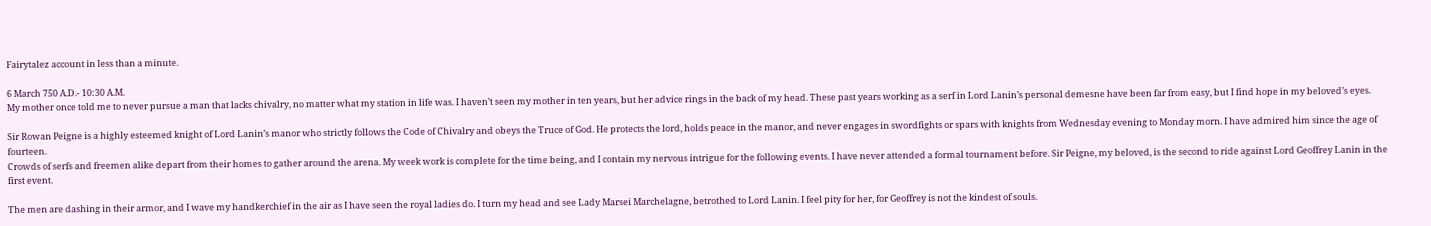Fairytalez account in less than a minute.

6 March 750 A.D.- 10:30 A.M.
My mother once told me to never pursue a man that lacks chivalry, no matter what my station in life was. I haven’t seen my mother in ten years, but her advice rings in the back of my head. These past years working as a serf in Lord Lanin’s personal demesne have been far from easy, but I find hope in my beloved’s eyes.

Sir Rowan Peigne is a highly esteemed knight of Lord Lanin’s manor who strictly follows the Code of Chivalry and obeys the Truce of God. He protects the lord, holds peace in the manor, and never engages in swordfights or spars with knights from Wednesday evening to Monday morn. I have admired him since the age of fourteen.
Crowds of serfs and freemen alike depart from their homes to gather around the arena. My week work is complete for the time being, and I contain my nervous intrigue for the following events. I have never attended a formal tournament before. Sir Peigne, my beloved, is the second to ride against Lord Geoffrey Lanin in the first event.

The men are dashing in their armor, and I wave my handkerchief in the air as I have seen the royal ladies do. I turn my head and see Lady Marsei Marchelagne, betrothed to Lord Lanin. I feel pity for her, for Geoffrey is not the kindest of souls.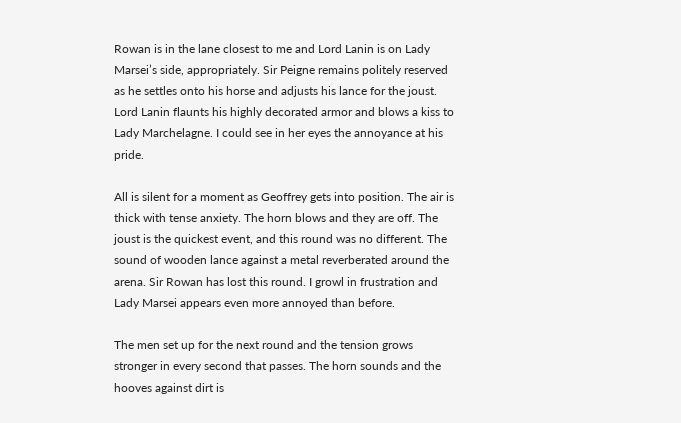Rowan is in the lane closest to me and Lord Lanin is on Lady Marsei’s side, appropriately. Sir Peigne remains politely reserved as he settles onto his horse and adjusts his lance for the joust. Lord Lanin flaunts his highly decorated armor and blows a kiss to Lady Marchelagne. I could see in her eyes the annoyance at his pride.

All is silent for a moment as Geoffrey gets into position. The air is thick with tense anxiety. The horn blows and they are off. The joust is the quickest event, and this round was no different. The sound of wooden lance against a metal reverberated around the arena. Sir Rowan has lost this round. I growl in frustration and Lady Marsei appears even more annoyed than before.

The men set up for the next round and the tension grows stronger in every second that passes. The horn sounds and the hooves against dirt is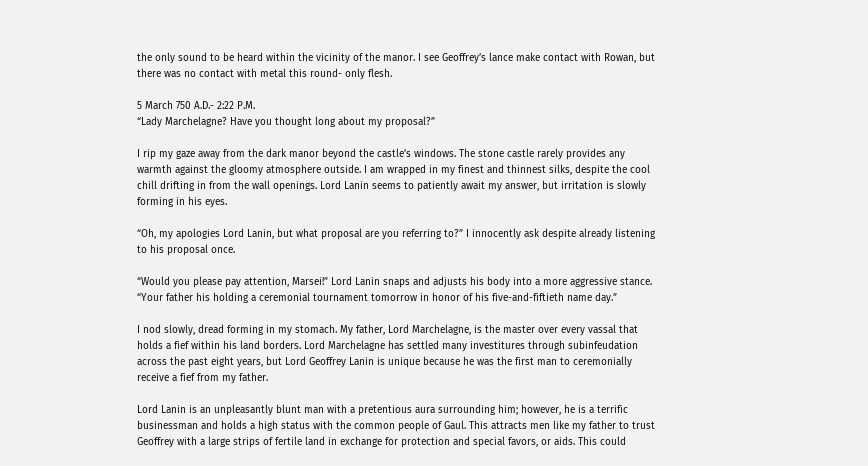the only sound to be heard within the vicinity of the manor. I see Geoffrey’s lance make contact with Rowan, but there was no contact with metal this round- only flesh.

5 March 750 A.D.- 2:22 P.M.
“Lady Marchelagne? Have you thought long about my proposal?”

I rip my gaze away from the dark manor beyond the castle’s windows. The stone castle rarely provides any warmth against the gloomy atmosphere outside. I am wrapped in my finest and thinnest silks, despite the cool chill drifting in from the wall openings. Lord Lanin seems to patiently await my answer, but irritation is slowly forming in his eyes.

“Oh, my apologies Lord Lanin, but what proposal are you referring to?” I innocently ask despite already listening to his proposal once.

“Would you please pay attention, Marsei!” Lord Lanin snaps and adjusts his body into a more aggressive stance. “Your father his holding a ceremonial tournament tomorrow in honor of his five-and-fiftieth name day.”

I nod slowly, dread forming in my stomach. My father, Lord Marchelagne, is the master over every vassal that holds a fief within his land borders. Lord Marchelagne has settled many investitures through subinfeudation across the past eight years, but Lord Geoffrey Lanin is unique because he was the first man to ceremonially receive a fief from my father.

Lord Lanin is an unpleasantly blunt man with a pretentious aura surrounding him; however, he is a terrific businessman and holds a high status with the common people of Gaul. This attracts men like my father to trust Geoffrey with a large strips of fertile land in exchange for protection and special favors, or aids. This could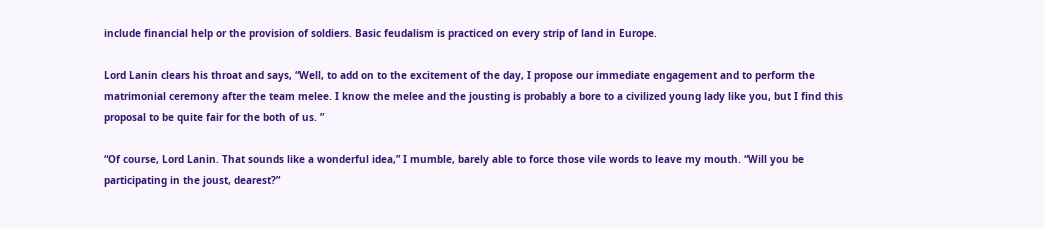include financial help or the provision of soldiers. Basic feudalism is practiced on every strip of land in Europe.

Lord Lanin clears his throat and says, “Well, to add on to the excitement of the day, I propose our immediate engagement and to perform the matrimonial ceremony after the team melee. I know the melee and the jousting is probably a bore to a civilized young lady like you, but I find this proposal to be quite fair for the both of us. ”

“Of course, Lord Lanin. That sounds like a wonderful idea,” I mumble, barely able to force those vile words to leave my mouth. “Will you be participating in the joust, dearest?”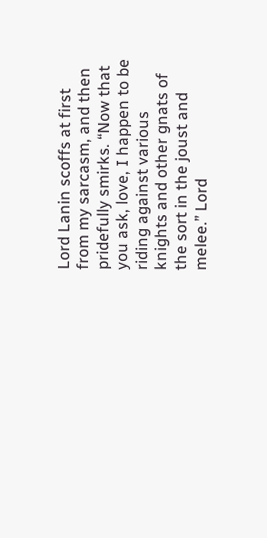Lord Lanin scoffs at first from my sarcasm, and then pridefully smirks. “Now that you ask, love, I happen to be riding against various knights and other gnats of the sort in the joust and melee.” Lord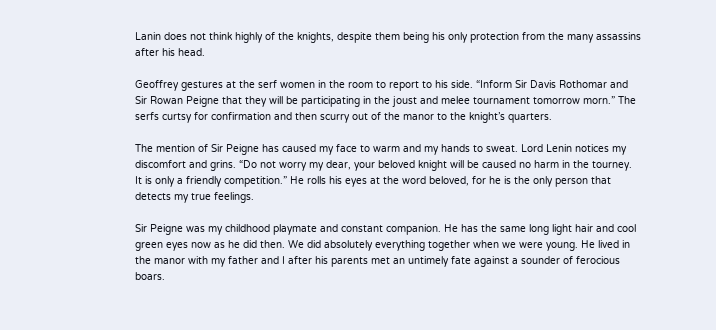Lanin does not think highly of the knights, despite them being his only protection from the many assassins after his head.

Geoffrey gestures at the serf women in the room to report to his side. “Inform Sir Davis Rothomar and Sir Rowan Peigne that they will be participating in the joust and melee tournament tomorrow morn.” The serfs curtsy for confirmation and then scurry out of the manor to the knight’s quarters.

The mention of Sir Peigne has caused my face to warm and my hands to sweat. Lord Lenin notices my discomfort and grins. “Do not worry my dear, your beloved knight will be caused no harm in the tourney. It is only a friendly competition.” He rolls his eyes at the word beloved, for he is the only person that detects my true feelings.

Sir Peigne was my childhood playmate and constant companion. He has the same long light hair and cool green eyes now as he did then. We did absolutely everything together when we were young. He lived in the manor with my father and I after his parents met an untimely fate against a sounder of ferocious boars.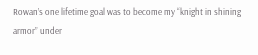Rowan’s one lifetime goal was to become my “knight in shining armor” under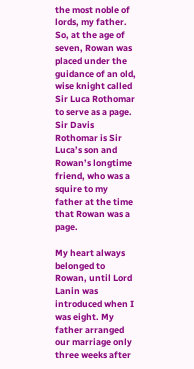the most noble of lords, my father. So, at the age of seven, Rowan was placed under the guidance of an old, wise knight called Sir Luca Rothomar to serve as a page. Sir Davis Rothomar is Sir Luca’s son and Rowan’s longtime friend, who was a squire to my father at the time that Rowan was a page.

My heart always belonged to Rowan, until Lord Lanin was introduced when I was eight. My father arranged our marriage only three weeks after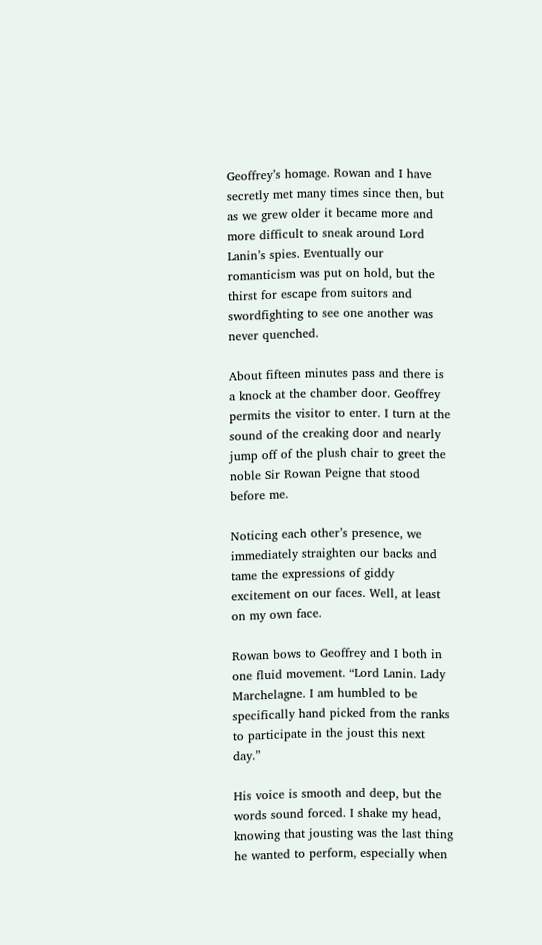Geoffrey’s homage. Rowan and I have secretly met many times since then, but as we grew older it became more and more difficult to sneak around Lord Lanin’s spies. Eventually our romanticism was put on hold, but the thirst for escape from suitors and swordfighting to see one another was never quenched.

About fifteen minutes pass and there is a knock at the chamber door. Geoffrey permits the visitor to enter. I turn at the sound of the creaking door and nearly jump off of the plush chair to greet the noble Sir Rowan Peigne that stood before me.

Noticing each other’s presence, we immediately straighten our backs and tame the expressions of giddy excitement on our faces. Well, at least on my own face.

Rowan bows to Geoffrey and I both in one fluid movement. “Lord Lanin. Lady Marchelagne. I am humbled to be specifically hand picked from the ranks to participate in the joust this next day.”

His voice is smooth and deep, but the words sound forced. I shake my head, knowing that jousting was the last thing he wanted to perform, especially when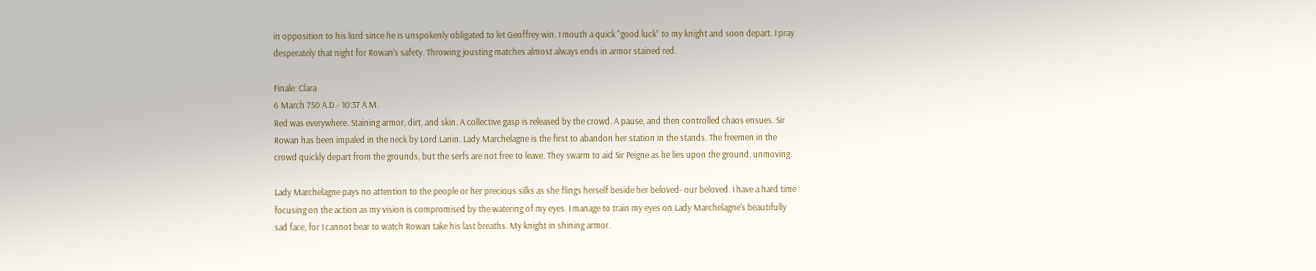in opposition to his lord since he is unspokenly obligated to let Geoffrey win. I mouth a quick “good luck” to my knight and soon depart. I pray desperately that night for Rowan’s safety. Throwing jousting matches almost always ends in armor stained red.

Finale: Clara
6 March 750 A.D.- 10:37 A.M.
Red was everywhere. Staining armor, dirt, and skin. A collective gasp is released by the crowd. A pause, and then controlled chaos ensues. Sir Rowan has been impaled in the neck by Lord Lanin. Lady Marchelagne is the first to abandon her station in the stands. The freemen in the crowd quickly depart from the grounds, but the serfs are not free to leave. They swarm to aid Sir Peigne as he lies upon the ground, unmoving.

Lady Marchelagne pays no attention to the people or her precious silks as she flings herself beside her beloved- our beloved. I have a hard time focusing on the action as my vision is compromised by the watering of my eyes. I manage to train my eyes on Lady Marchelagne’s beautifully sad face, for I cannot bear to watch Rowan take his last breaths. My knight in shining armor.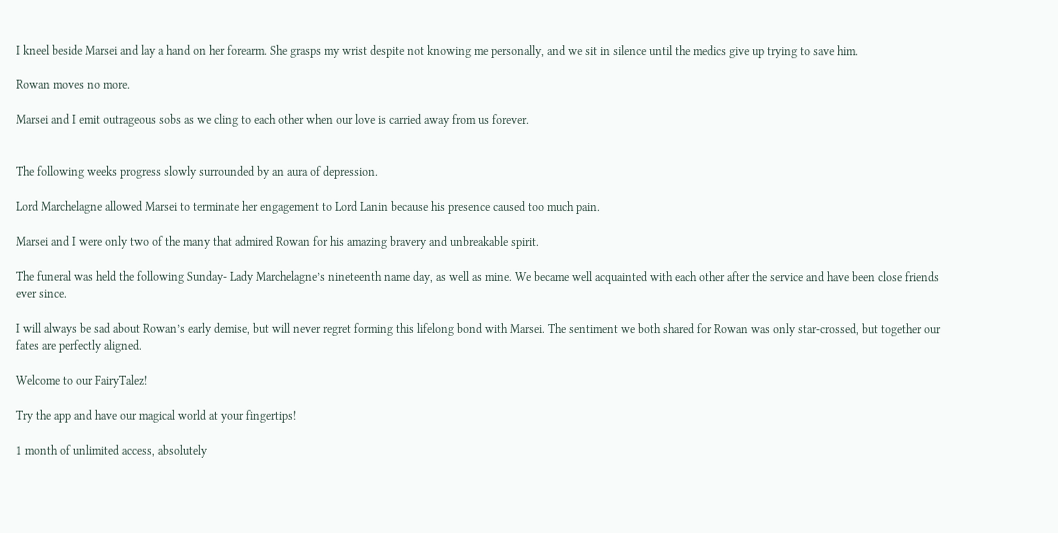I kneel beside Marsei and lay a hand on her forearm. She grasps my wrist despite not knowing me personally, and we sit in silence until the medics give up trying to save him.

Rowan moves no more.

Marsei and I emit outrageous sobs as we cling to each other when our love is carried away from us forever.


The following weeks progress slowly surrounded by an aura of depression.

Lord Marchelagne allowed Marsei to terminate her engagement to Lord Lanin because his presence caused too much pain.

Marsei and I were only two of the many that admired Rowan for his amazing bravery and unbreakable spirit.

The funeral was held the following Sunday- Lady Marchelagne’s nineteenth name day, as well as mine. We became well acquainted with each other after the service and have been close friends ever since.

I will always be sad about Rowan’s early demise, but will never regret forming this lifelong bond with Marsei. The sentiment we both shared for Rowan was only star-crossed, but together our fates are perfectly aligned.

Welcome to our FairyTalez!

Try the app and have our magical world at your fingertips!

1 month of unlimited access, absolutely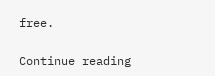free.

Continue reading